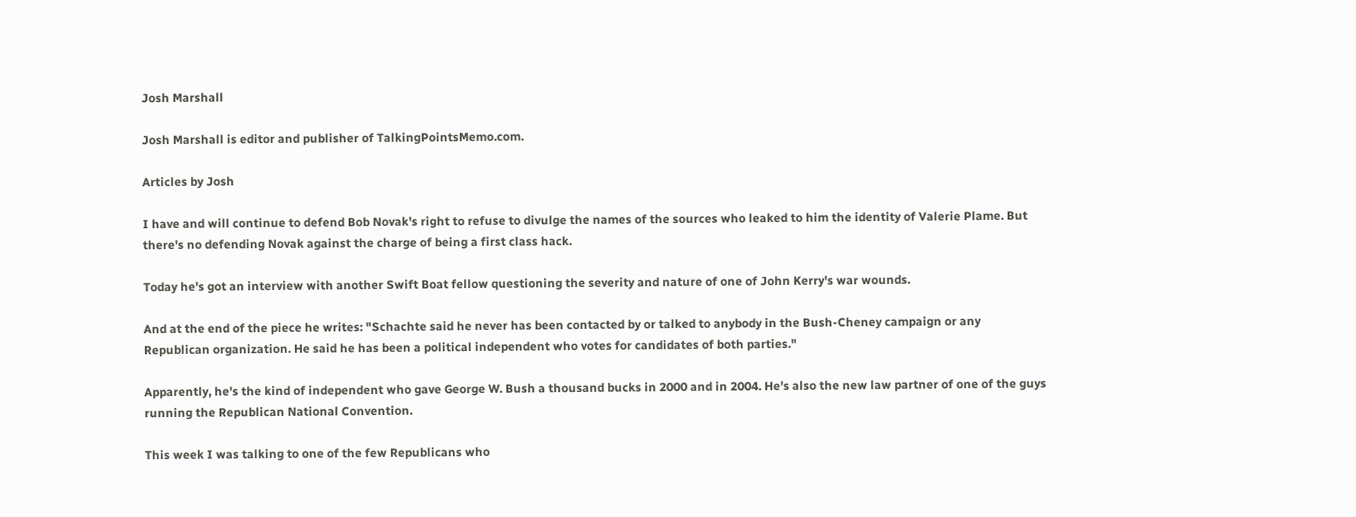Josh Marshall

Josh Marshall is editor and publisher of TalkingPointsMemo.com.

Articles by Josh

I have and will continue to defend Bob Novak's right to refuse to divulge the names of the sources who leaked to him the identity of Valerie Plame. But there's no defending Novak against the charge of being a first class hack.

Today he's got an interview with another Swift Boat fellow questioning the severity and nature of one of John Kerry's war wounds.

And at the end of the piece he writes: "Schachte said he never has been contacted by or talked to anybody in the Bush-Cheney campaign or any Republican organization. He said he has been a political independent who votes for candidates of both parties."

Apparently, he's the kind of independent who gave George W. Bush a thousand bucks in 2000 and in 2004. He's also the new law partner of one of the guys running the Republican National Convention.

This week I was talking to one of the few Republicans who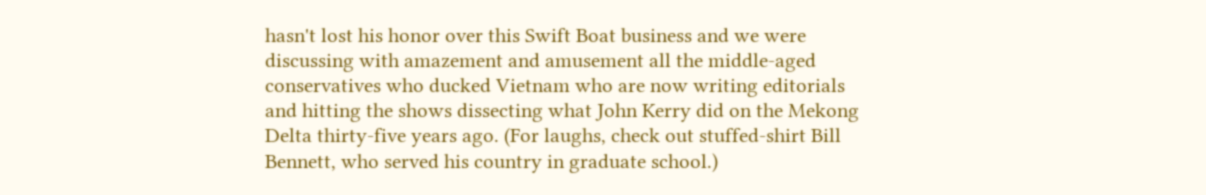hasn't lost his honor over this Swift Boat business and we were discussing with amazement and amusement all the middle-aged conservatives who ducked Vietnam who are now writing editorials and hitting the shows dissecting what John Kerry did on the Mekong Delta thirty-five years ago. (For laughs, check out stuffed-shirt Bill Bennett, who served his country in graduate school.)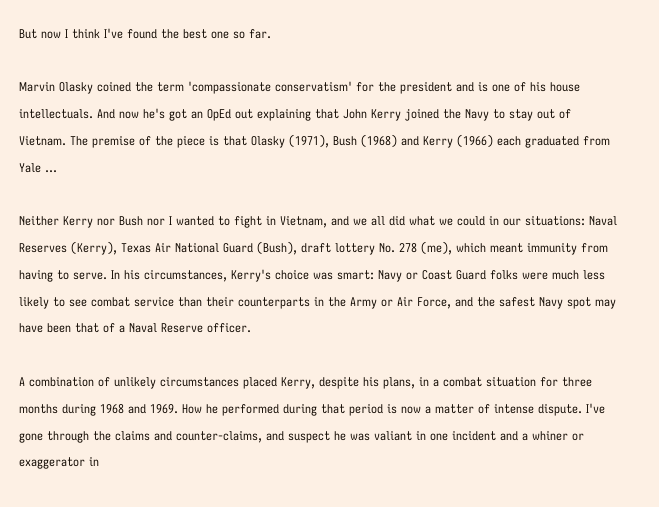But now I think I've found the best one so far.

Marvin Olasky coined the term 'compassionate conservatism' for the president and is one of his house intellectuals. And now he's got an OpEd out explaining that John Kerry joined the Navy to stay out of Vietnam. The premise of the piece is that Olasky (1971), Bush (1968) and Kerry (1966) each graduated from Yale ...

Neither Kerry nor Bush nor I wanted to fight in Vietnam, and we all did what we could in our situations: Naval Reserves (Kerry), Texas Air National Guard (Bush), draft lottery No. 278 (me), which meant immunity from having to serve. In his circumstances, Kerry's choice was smart: Navy or Coast Guard folks were much less likely to see combat service than their counterparts in the Army or Air Force, and the safest Navy spot may have been that of a Naval Reserve officer.

A combination of unlikely circumstances placed Kerry, despite his plans, in a combat situation for three months during 1968 and 1969. How he performed during that period is now a matter of intense dispute. I've gone through the claims and counter-claims, and suspect he was valiant in one incident and a whiner or exaggerator in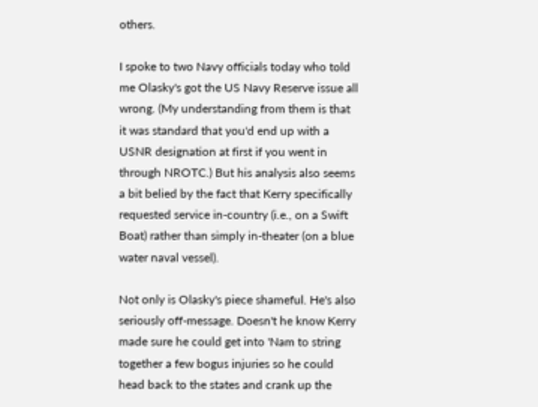others.

I spoke to two Navy officials today who told me Olasky's got the US Navy Reserve issue all wrong. (My understanding from them is that it was standard that you'd end up with a USNR designation at first if you went in through NROTC.) But his analysis also seems a bit belied by the fact that Kerry specifically requested service in-country (i.e., on a Swift Boat) rather than simply in-theater (on a blue water naval vessel).

Not only is Olasky's piece shameful. He's also seriously off-message. Doesn't he know Kerry made sure he could get into 'Nam to string together a few bogus injuries so he could head back to the states and crank up the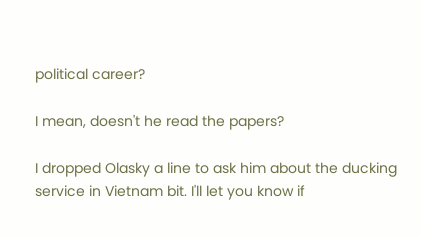political career?

I mean, doesn't he read the papers?

I dropped Olasky a line to ask him about the ducking service in Vietnam bit. I'll let you know if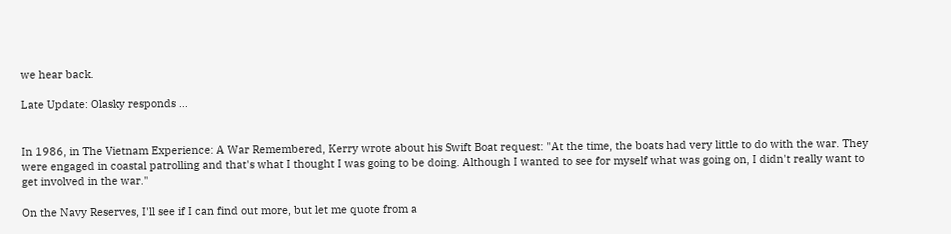we hear back.

Late Update: Olasky responds ...


In 1986, in The Vietnam Experience: A War Remembered, Kerry wrote about his Swift Boat request: "At the time, the boats had very little to do with the war. They were engaged in coastal patrolling and that's what I thought I was going to be doing. Although I wanted to see for myself what was going on, I didn't really want to get involved in the war."

On the Navy Reserves, I'll see if I can find out more, but let me quote from a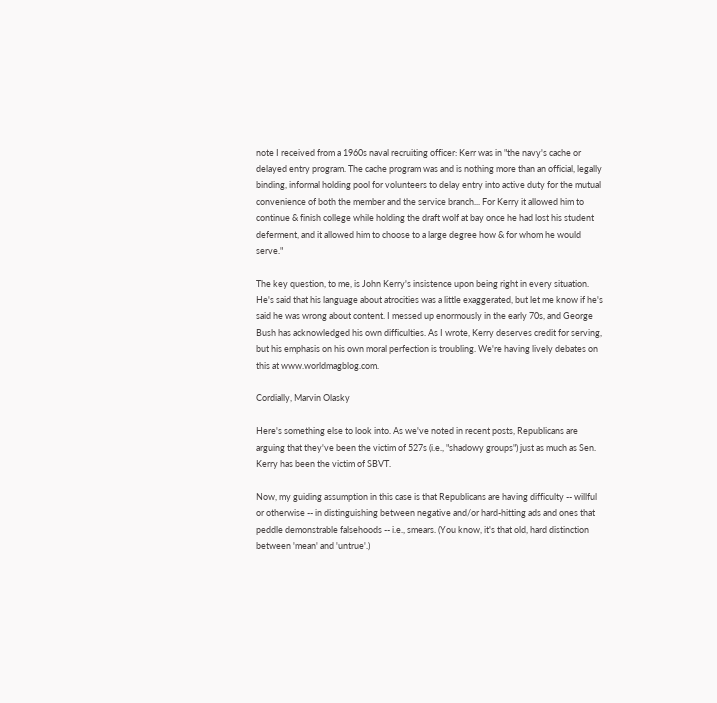note I received from a 1960s naval recruiting officer: Kerr was in "the navy's cache or delayed entry program. The cache program was and is nothing more than an official, legally binding, informal holding pool for volunteers to delay entry into active duty for the mutual convenience of both the member and the service branch... For Kerry it allowed him to continue & finish college while holding the draft wolf at bay once he had lost his student deferment, and it allowed him to choose to a large degree how & for whom he would serve."

The key question, to me, is John Kerry's insistence upon being right in every situation. He's said that his language about atrocities was a little exaggerated, but let me know if he's said he was wrong about content. I messed up enormously in the early 70s, and George Bush has acknowledged his own difficulties. As I wrote, Kerry deserves credit for serving, but his emphasis on his own moral perfection is troubling. We're having lively debates on this at www.worldmagblog.com.

Cordially, Marvin Olasky

Here's something else to look into. As we've noted in recent posts, Republicans are arguing that they've been the victim of 527s (i.e., "shadowy groups") just as much as Sen. Kerry has been the victim of SBVT.

Now, my guiding assumption in this case is that Republicans are having difficulty -- willful or otherwise -- in distinguishing between negative and/or hard-hitting ads and ones that peddle demonstrable falsehoods -- i.e., smears. (You know, it's that old, hard distinction between 'mean' and 'untrue'.)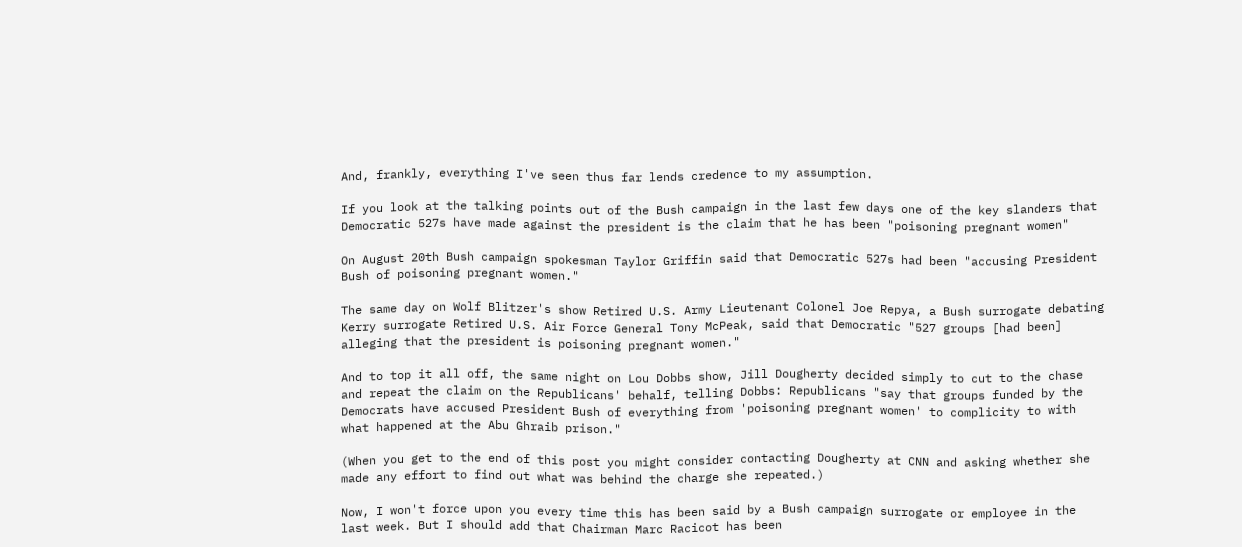And, frankly, everything I've seen thus far lends credence to my assumption.

If you look at the talking points out of the Bush campaign in the last few days one of the key slanders that Democratic 527s have made against the president is the claim that he has been "poisoning pregnant women"

On August 20th Bush campaign spokesman Taylor Griffin said that Democratic 527s had been "accusing President Bush of poisoning pregnant women."

The same day on Wolf Blitzer's show Retired U.S. Army Lieutenant Colonel Joe Repya, a Bush surrogate debating Kerry surrogate Retired U.S. Air Force General Tony McPeak, said that Democratic "527 groups [had been] alleging that the president is poisoning pregnant women."

And to top it all off, the same night on Lou Dobbs show, Jill Dougherty decided simply to cut to the chase and repeat the claim on the Republicans' behalf, telling Dobbs: Republicans "say that groups funded by the Democrats have accused President Bush of everything from 'poisoning pregnant women' to complicity to with what happened at the Abu Ghraib prison."

(When you get to the end of this post you might consider contacting Dougherty at CNN and asking whether she made any effort to find out what was behind the charge she repeated.)

Now, I won't force upon you every time this has been said by a Bush campaign surrogate or employee in the last week. But I should add that Chairman Marc Racicot has been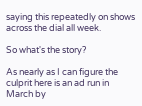saying this repeatedly on shows across the dial all week.

So what's the story?

As nearly as I can figure the culprit here is an ad run in March by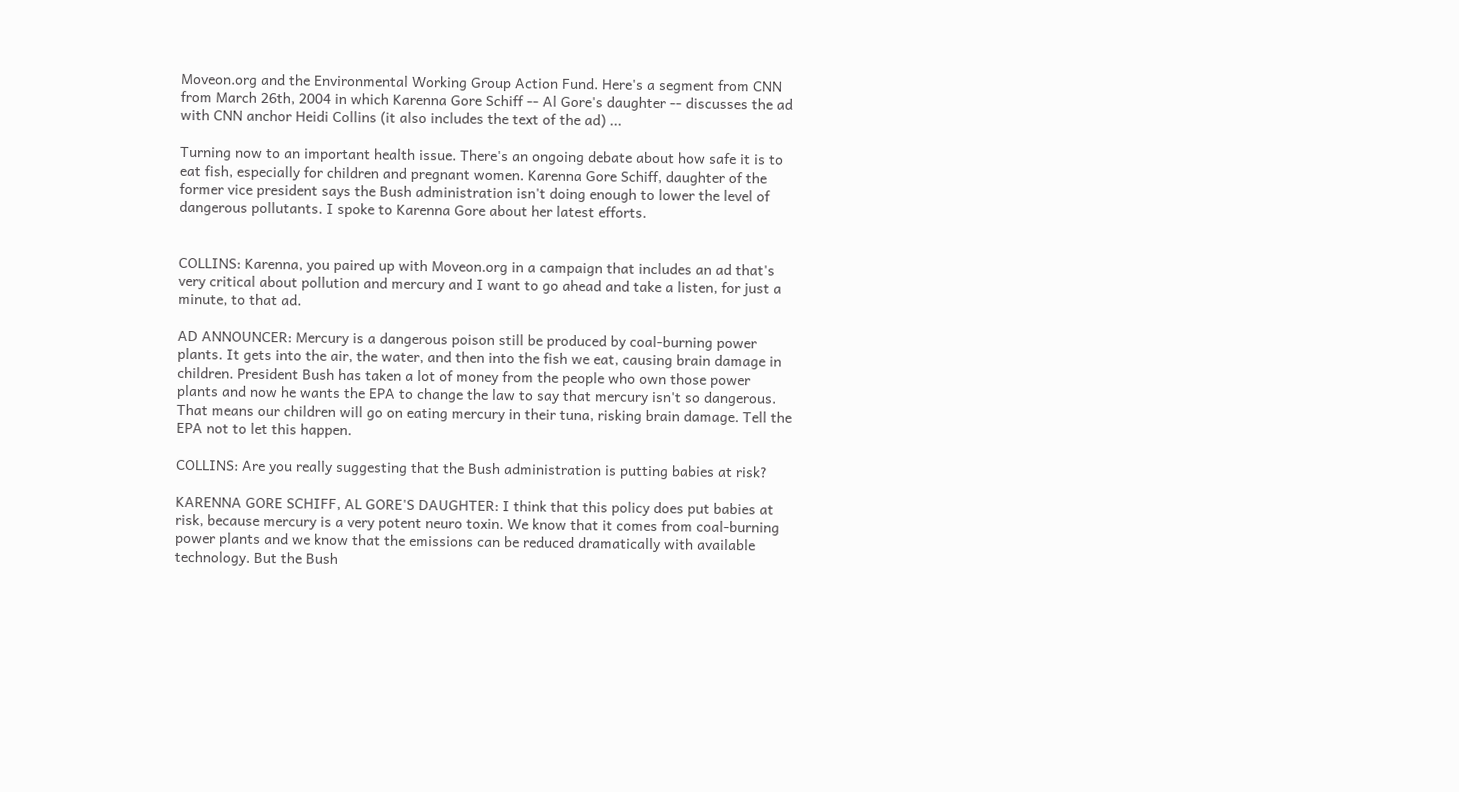Moveon.org and the Environmental Working Group Action Fund. Here's a segment from CNN from March 26th, 2004 in which Karenna Gore Schiff -- Al Gore's daughter -- discusses the ad with CNN anchor Heidi Collins (it also includes the text of the ad) ...

Turning now to an important health issue. There's an ongoing debate about how safe it is to eat fish, especially for children and pregnant women. Karenna Gore Schiff, daughter of the former vice president says the Bush administration isn't doing enough to lower the level of dangerous pollutants. I spoke to Karenna Gore about her latest efforts.


COLLINS: Karenna, you paired up with Moveon.org in a campaign that includes an ad that's very critical about pollution and mercury and I want to go ahead and take a listen, for just a minute, to that ad.

AD ANNOUNCER: Mercury is a dangerous poison still be produced by coal-burning power plants. It gets into the air, the water, and then into the fish we eat, causing brain damage in children. President Bush has taken a lot of money from the people who own those power plants and now he wants the EPA to change the law to say that mercury isn't so dangerous. That means our children will go on eating mercury in their tuna, risking brain damage. Tell the EPA not to let this happen.

COLLINS: Are you really suggesting that the Bush administration is putting babies at risk?

KARENNA GORE SCHIFF, AL GORE'S DAUGHTER: I think that this policy does put babies at risk, because mercury is a very potent neuro toxin. We know that it comes from coal-burning power plants and we know that the emissions can be reduced dramatically with available technology. But the Bush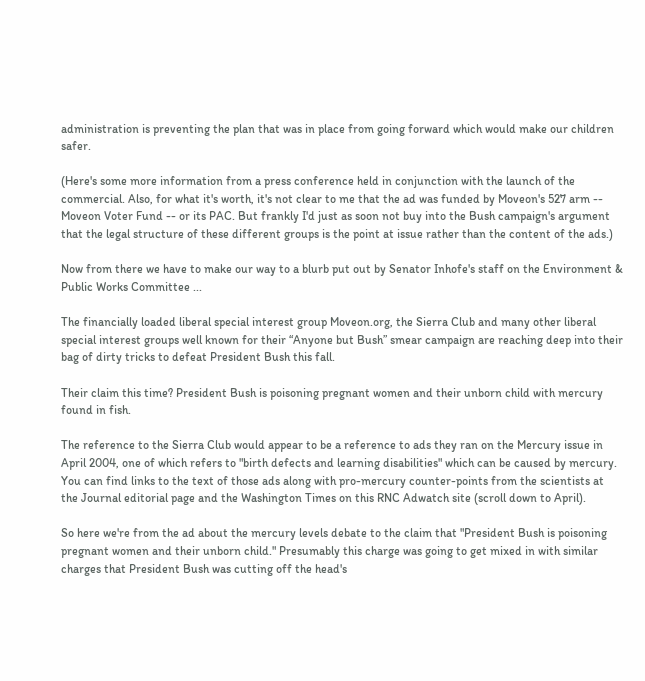administration is preventing the plan that was in place from going forward which would make our children safer.

(Here's some more information from a press conference held in conjunction with the launch of the commercial. Also, for what it's worth, it's not clear to me that the ad was funded by Moveon's 527 arm -- Moveon Voter Fund -- or its PAC. But frankly I'd just as soon not buy into the Bush campaign's argument that the legal structure of these different groups is the point at issue rather than the content of the ads.)

Now from there we have to make our way to a blurb put out by Senator Inhofe's staff on the Environment & Public Works Committee ...

The financially loaded liberal special interest group Moveon.org, the Sierra Club and many other liberal special interest groups well known for their “Anyone but Bush” smear campaign are reaching deep into their bag of dirty tricks to defeat President Bush this fall.

Their claim this time? President Bush is poisoning pregnant women and their unborn child with mercury found in fish.

The reference to the Sierra Club would appear to be a reference to ads they ran on the Mercury issue in April 2004, one of which refers to "birth defects and learning disabilities" which can be caused by mercury. You can find links to the text of those ads along with pro-mercury counter-points from the scientists at the Journal editorial page and the Washington Times on this RNC Adwatch site (scroll down to April).

So here we're from the ad about the mercury levels debate to the claim that "President Bush is poisoning pregnant women and their unborn child." Presumably this charge was going to get mixed in with similar charges that President Bush was cutting off the head's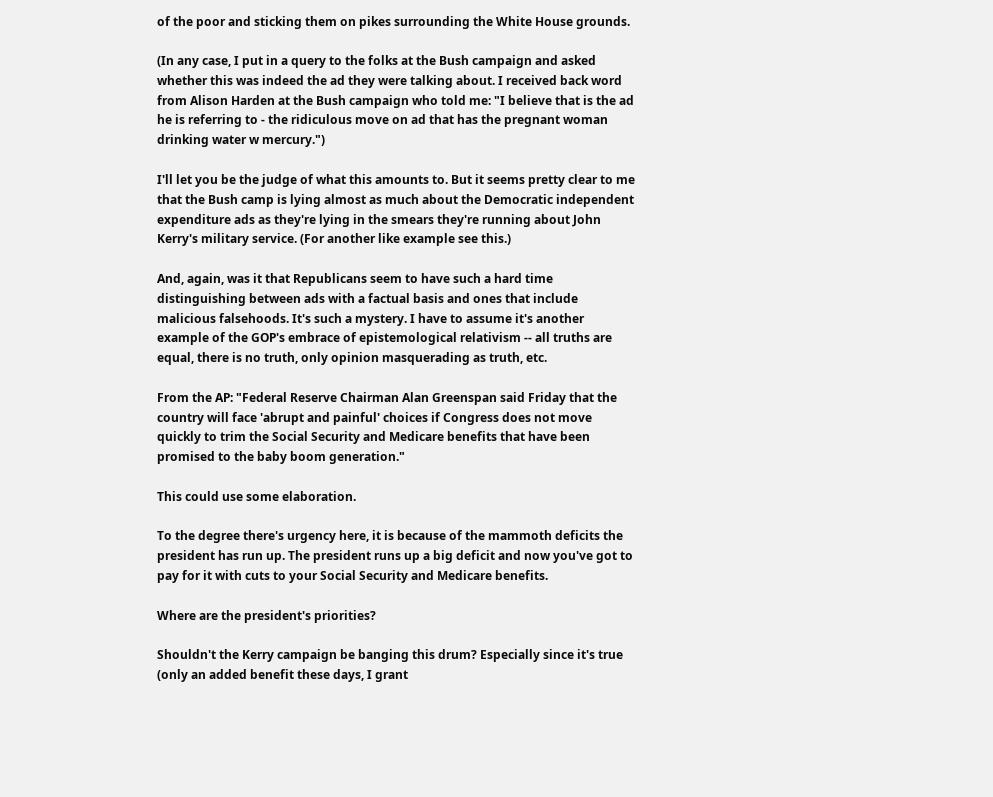of the poor and sticking them on pikes surrounding the White House grounds.

(In any case, I put in a query to the folks at the Bush campaign and asked whether this was indeed the ad they were talking about. I received back word from Alison Harden at the Bush campaign who told me: "I believe that is the ad he is referring to - the ridiculous move on ad that has the pregnant woman drinking water w mercury.")

I'll let you be the judge of what this amounts to. But it seems pretty clear to me that the Bush camp is lying almost as much about the Democratic independent expenditure ads as they're lying in the smears they're running about John Kerry's military service. (For another like example see this.)

And, again, was it that Republicans seem to have such a hard time distinguishing between ads with a factual basis and ones that include malicious falsehoods. It's such a mystery. I have to assume it's another example of the GOP's embrace of epistemological relativism -- all truths are equal, there is no truth, only opinion masquerading as truth, etc.

From the AP: "Federal Reserve Chairman Alan Greenspan said Friday that the country will face 'abrupt and painful' choices if Congress does not move quickly to trim the Social Security and Medicare benefits that have been promised to the baby boom generation."

This could use some elaboration.

To the degree there's urgency here, it is because of the mammoth deficits the president has run up. The president runs up a big deficit and now you've got to pay for it with cuts to your Social Security and Medicare benefits.

Where are the president's priorities?

Shouldn't the Kerry campaign be banging this drum? Especially since it's true (only an added benefit these days, I grant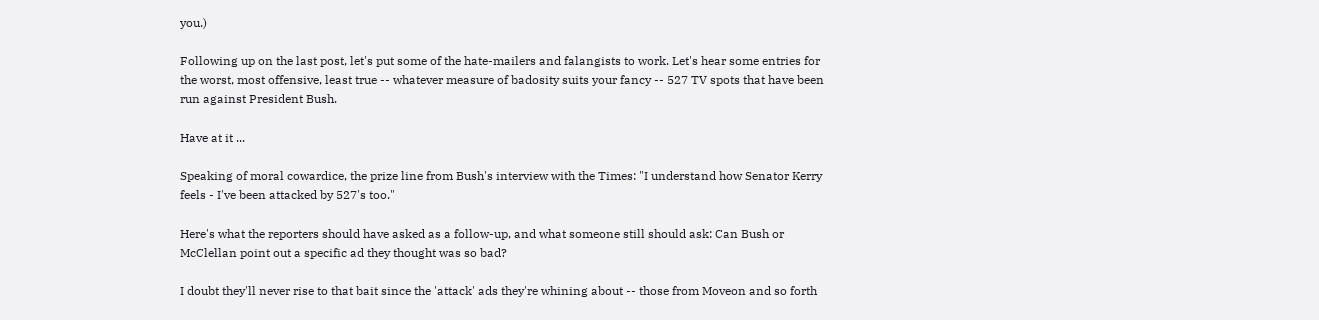you.)

Following up on the last post, let's put some of the hate-mailers and falangists to work. Let's hear some entries for the worst, most offensive, least true -- whatever measure of badosity suits your fancy -- 527 TV spots that have been run against President Bush.

Have at it ...

Speaking of moral cowardice, the prize line from Bush's interview with the Times: "I understand how Senator Kerry feels - I've been attacked by 527's too."

Here's what the reporters should have asked as a follow-up, and what someone still should ask: Can Bush or McClellan point out a specific ad they thought was so bad?

I doubt they'll never rise to that bait since the 'attack' ads they're whining about -- those from Moveon and so forth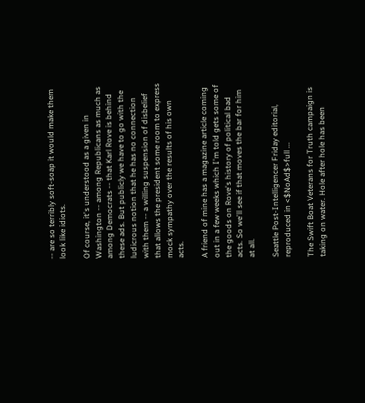-- are so terribly soft-soap it would make them look like idiots.

Of course, it's understood as a given in Washington -- among Republicans as much as among Democrats -- that Karl Rove is behind these ads. But publicly we have to go with the ludicrous notion that he has no connection with them -- a willing suspension of disbelief that allows the president some room to express mock sympathy over the results of his own acts.

A friend of mine has a magazine article coming out in a few weeks which I'm told gets some of the goods on Rove's history of political bad acts. So we'll see if that moves the bar for him at all.

Seattle Post-Intelligencer Friday editorial, reproduced in <$NoAd$>full ...

The Swift Boat Veterans for Truth campaign is taking on water. Hole after hole has been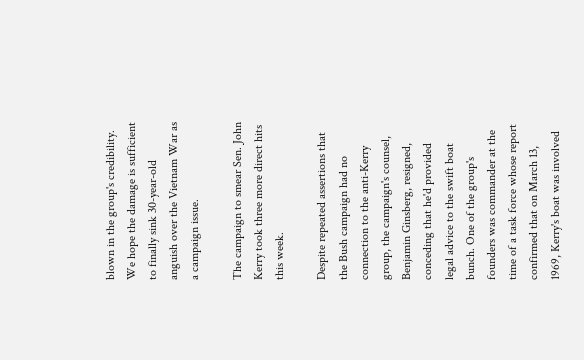blown in the group's credibility. We hope the damage is sufficient to finally sink 30-year-old anguish over the Vietnam War as a campaign issue.

The campaign to smear Sen. John Kerry took three more direct hits this week.

Despite repeated assertions that the Bush campaign had no connection to the anti-Kerry group, the campaign's counsel, Benjamin Ginsberg, resigned, conceding that he'd provided legal advice to the swift boat bunch. One of the group's founders was commander at the time of a task force whose report confirmed that on March 13, 1969, Kerry's boat was involved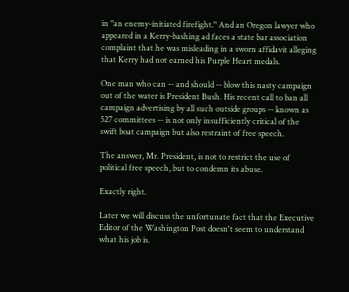in "an enemy-initiated firefight." And an Oregon lawyer who appeared in a Kerry-bashing ad faces a state bar association complaint that he was misleading in a sworn affidavit alleging that Kerry had not earned his Purple Heart medals.

One man who can -- and should -- blow this nasty campaign out of the water is President Bush. His recent call to ban all campaign advertising by all such outside groups -- known as 527 committees -- is not only insufficiently critical of the swift boat campaign but also restraint of free speech.

The answer, Mr. President, is not to restrict the use of political free speech, but to condemn its abuse.

Exactly right.

Later we will discuss the unfortunate fact that the Executive Editor of the Washington Post doesn't seem to understand what his job is.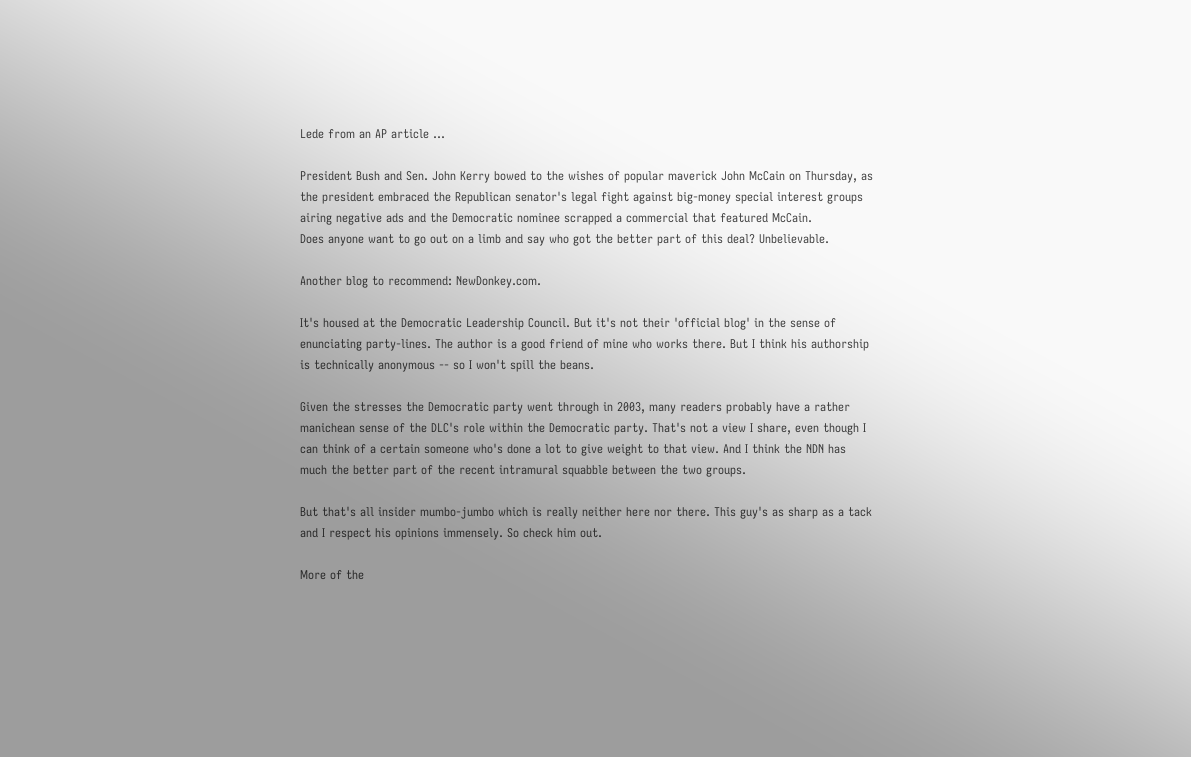Lede from an AP article ...

President Bush and Sen. John Kerry bowed to the wishes of popular maverick John McCain on Thursday, as the president embraced the Republican senator's legal fight against big-money special interest groups airing negative ads and the Democratic nominee scrapped a commercial that featured McCain.
Does anyone want to go out on a limb and say who got the better part of this deal? Unbelievable.

Another blog to recommend: NewDonkey.com.

It's housed at the Democratic Leadership Council. But it's not their 'official blog' in the sense of enunciating party-lines. The author is a good friend of mine who works there. But I think his authorship is technically anonymous -- so I won't spill the beans.

Given the stresses the Democratic party went through in 2003, many readers probably have a rather manichean sense of the DLC's role within the Democratic party. That's not a view I share, even though I can think of a certain someone who's done a lot to give weight to that view. And I think the NDN has much the better part of the recent intramural squabble between the two groups.

But that's all insider mumbo-jumbo which is really neither here nor there. This guy's as sharp as a tack and I respect his opinions immensely. So check him out.

More of the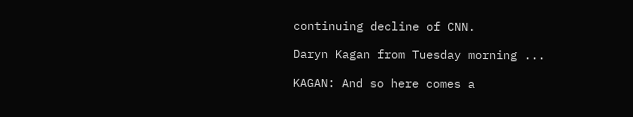continuing decline of CNN.

Daryn Kagan from Tuesday morning ...

KAGAN: And so here comes a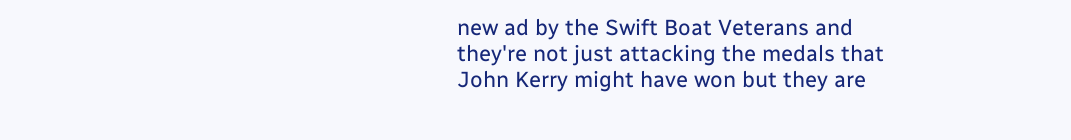new ad by the Swift Boat Veterans and they're not just attacking the medals that John Kerry might have won but they are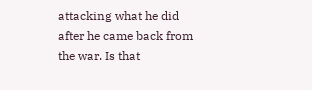attacking what he did after he came back from the war. Is that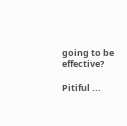going to be effective?

Pitiful ...